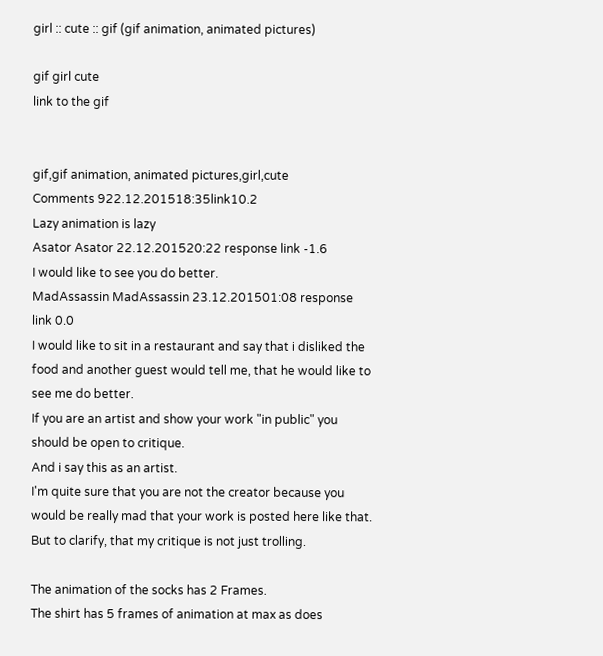girl :: cute :: gif (gif animation, animated pictures)

gif girl cute
link to the gif


gif,gif animation, animated pictures,girl,cute
Comments 922.12.201518:35link10.2
Lazy animation is lazy
Asator Asator 22.12.201520:22 response link -1.6
I would like to see you do better.
MadAssassin MadAssassin 23.12.201501:08 response link 0.0
I would like to sit in a restaurant and say that i disliked the food and another guest would tell me, that he would like to see me do better.
If you are an artist and show your work "in public" you should be open to critique.
And i say this as an artist.
I'm quite sure that you are not the creator because you would be really mad that your work is posted here like that.
But to clarify, that my critique is not just trolling.

The animation of the socks has 2 Frames.
The shirt has 5 frames of animation at max as does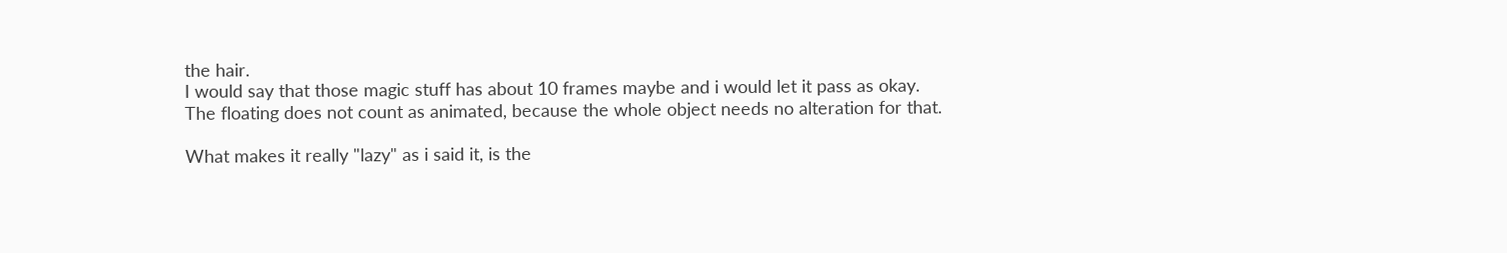the hair.
I would say that those magic stuff has about 10 frames maybe and i would let it pass as okay.
The floating does not count as animated, because the whole object needs no alteration for that.

What makes it really "lazy" as i said it, is the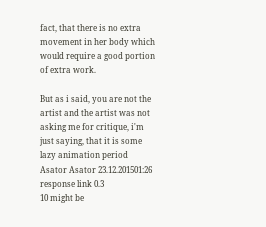fact, that there is no extra movement in her body which would require a good portion of extra work.

But as i said, you are not the artist and the artist was not asking me for critique, i'm just saying, that it is some lazy animation period
Asator Asator 23.12.201501:26 response link 0.3
10 might be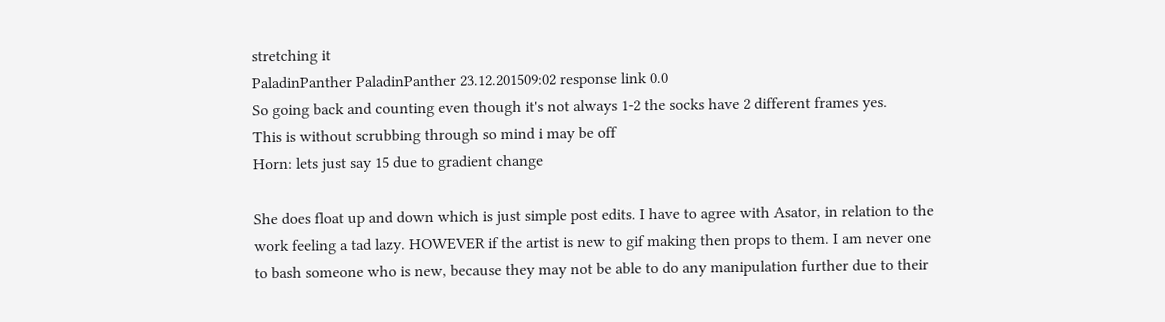stretching it
PaladinPanther PaladinPanther 23.12.201509:02 response link 0.0
So going back and counting even though it's not always 1-2 the socks have 2 different frames yes.
This is without scrubbing through so mind i may be off
Horn: lets just say 15 due to gradient change

She does float up and down which is just simple post edits. I have to agree with Asator, in relation to the work feeling a tad lazy. HOWEVER if the artist is new to gif making then props to them. I am never one to bash someone who is new, because they may not be able to do any manipulation further due to their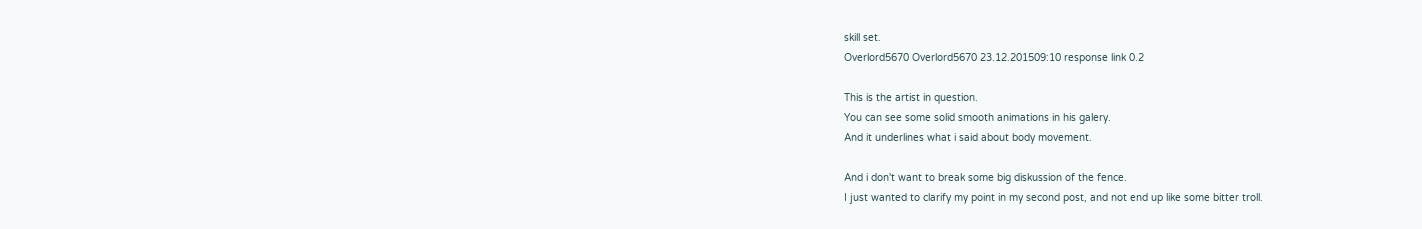skill set.
Overlord5670 Overlord5670 23.12.201509:10 response link 0.2

This is the artist in question.
You can see some solid smooth animations in his galery.
And it underlines what i said about body movement.

And i don't want to break some big diskussion of the fence.
I just wanted to clarify my point in my second post, and not end up like some bitter troll.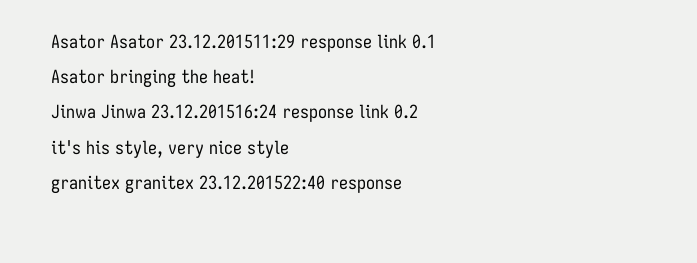Asator Asator 23.12.201511:29 response link 0.1
Asator bringing the heat!
Jinwa Jinwa 23.12.201516:24 response link 0.2
it's his style, very nice style
granitex granitex 23.12.201522:40 response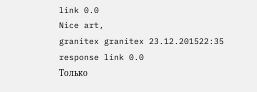link 0.0
Nice art,
granitex granitex 23.12.201522:35 response link 0.0
Только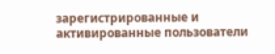зарегистрированные и активированные пользователи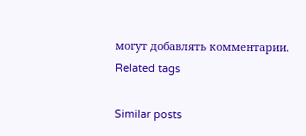могут добавлять комментарии.
Related tags

Similar posts